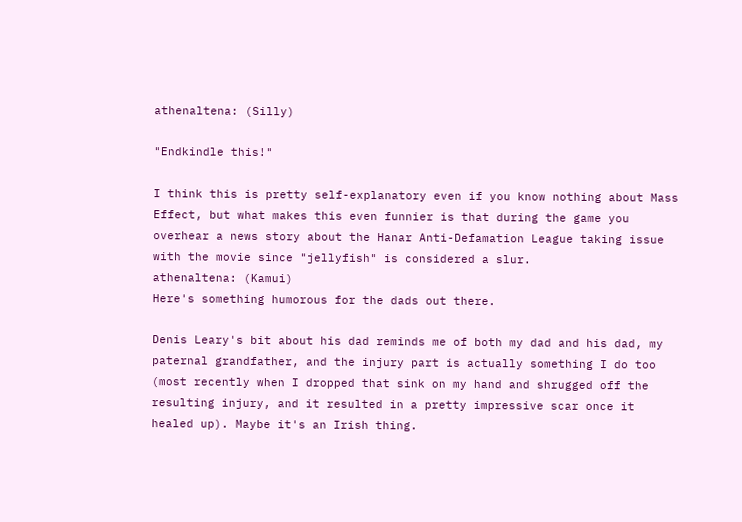athenaltena: (Silly)

"Endkindle this!"

I think this is pretty self-explanatory even if you know nothing about Mass Effect, but what makes this even funnier is that during the game you overhear a news story about the Hanar Anti-Defamation League taking issue with the movie since "jellyfish" is considered a slur.
athenaltena: (Kamui)
Here's something humorous for the dads out there.

Denis Leary's bit about his dad reminds me of both my dad and his dad, my paternal grandfather, and the injury part is actually something I do too (most recently when I dropped that sink on my hand and shrugged off the resulting injury, and it resulted in a pretty impressive scar once it healed up). Maybe it's an Irish thing.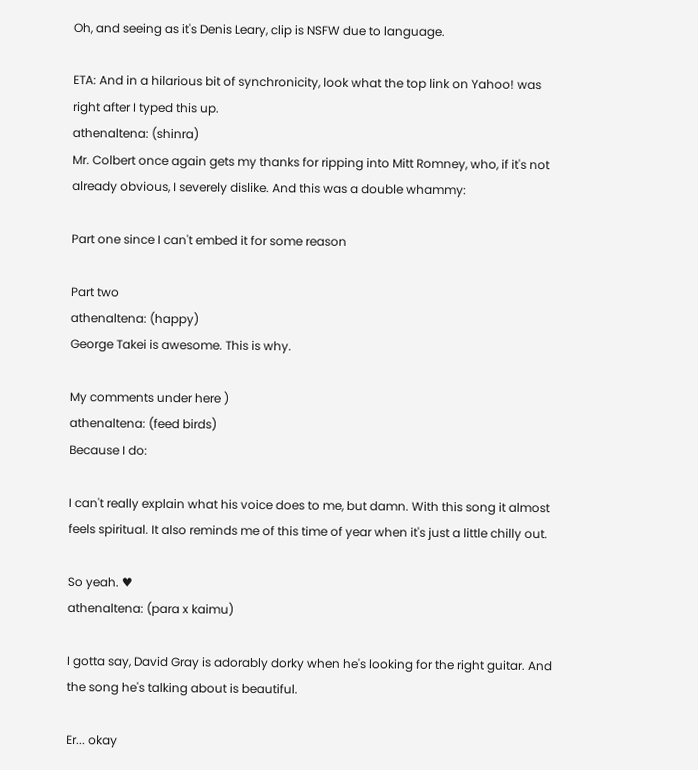Oh, and seeing as it's Denis Leary, clip is NSFW due to language.

ETA: And in a hilarious bit of synchronicity, look what the top link on Yahoo! was right after I typed this up.
athenaltena: (shinra)
Mr. Colbert once again gets my thanks for ripping into Mitt Romney, who, if it's not already obvious, I severely dislike. And this was a double whammy:

Part one since I can't embed it for some reason

Part two
athenaltena: (happy)
George Takei is awesome. This is why.

My comments under here )
athenaltena: (feed birds)
Because I do:

I can't really explain what his voice does to me, but damn. With this song it almost feels spiritual. It also reminds me of this time of year when it's just a little chilly out.

So yeah. ♥
athenaltena: (para x kaimu)

I gotta say, David Gray is adorably dorky when he's looking for the right guitar. And the song he's talking about is beautiful.

Er... okay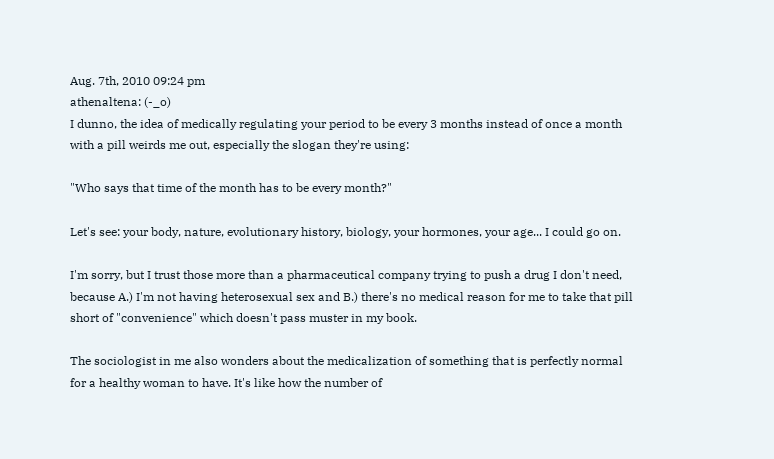Aug. 7th, 2010 09:24 pm
athenaltena: (-_o)
I dunno, the idea of medically regulating your period to be every 3 months instead of once a month with a pill weirds me out, especially the slogan they're using:

"Who says that time of the month has to be every month?"

Let's see: your body, nature, evolutionary history, biology, your hormones, your age... I could go on.

I'm sorry, but I trust those more than a pharmaceutical company trying to push a drug I don't need, because A.) I'm not having heterosexual sex and B.) there's no medical reason for me to take that pill short of "convenience" which doesn't pass muster in my book.

The sociologist in me also wonders about the medicalization of something that is perfectly normal for a healthy woman to have. It's like how the number of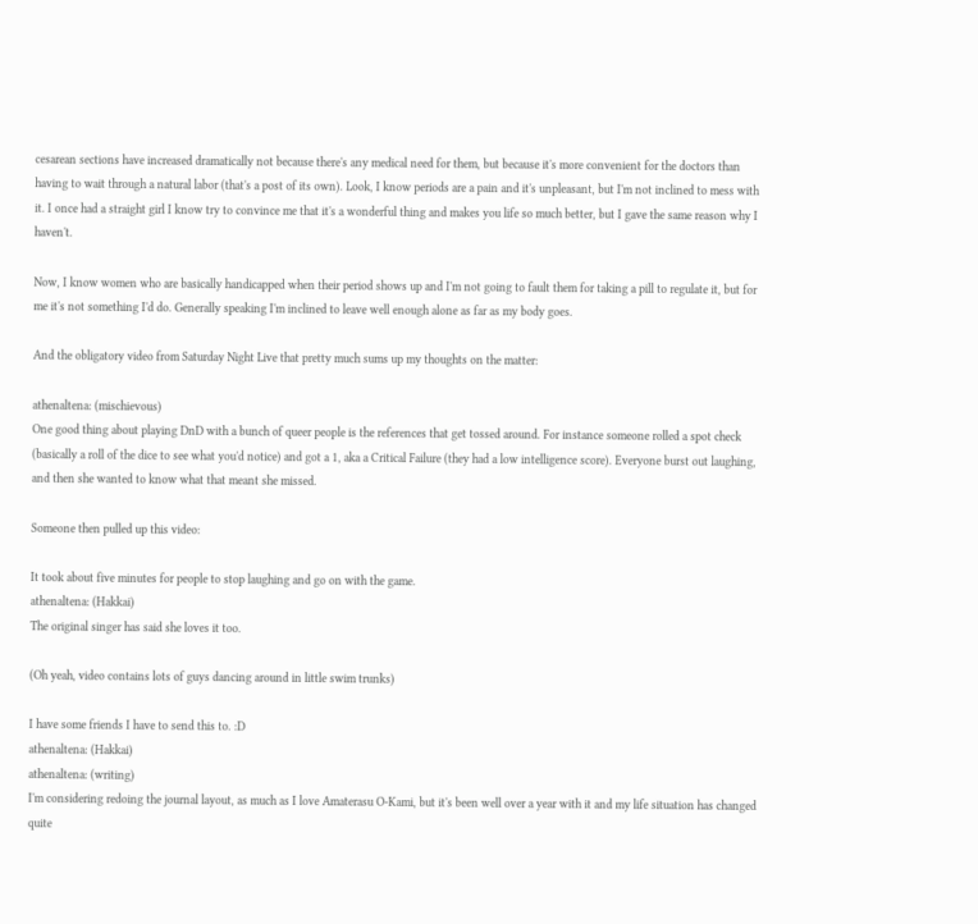cesarean sections have increased dramatically not because there's any medical need for them, but because it's more convenient for the doctors than having to wait through a natural labor (that's a post of its own). Look, I know periods are a pain and it's unpleasant, but I'm not inclined to mess with it. I once had a straight girl I know try to convince me that it's a wonderful thing and makes you life so much better, but I gave the same reason why I haven't.

Now, I know women who are basically handicapped when their period shows up and I'm not going to fault them for taking a pill to regulate it, but for me it's not something I'd do. Generally speaking I'm inclined to leave well enough alone as far as my body goes.

And the obligatory video from Saturday Night Live that pretty much sums up my thoughts on the matter:

athenaltena: (mischievous)
One good thing about playing DnD with a bunch of queer people is the references that get tossed around. For instance someone rolled a spot check (basically a roll of the dice to see what you'd notice) and got a 1, aka a Critical Failure (they had a low intelligence score). Everyone burst out laughing, and then she wanted to know what that meant she missed.

Someone then pulled up this video:

It took about five minutes for people to stop laughing and go on with the game.
athenaltena: (Hakkai)
The original singer has said she loves it too.

(Oh yeah, video contains lots of guys dancing around in little swim trunks)

I have some friends I have to send this to. :D
athenaltena: (Hakkai)
athenaltena: (writing)
I'm considering redoing the journal layout, as much as I love Amaterasu O-Kami, but it's been well over a year with it and my life situation has changed quite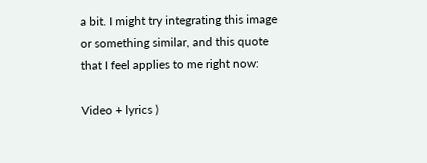a bit. I might try integrating this image or something similar, and this quote that I feel applies to me right now:

Video + lyrics )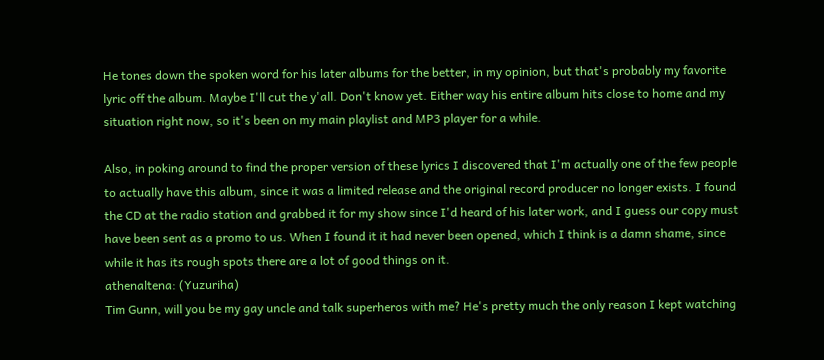He tones down the spoken word for his later albums for the better, in my opinion, but that's probably my favorite lyric off the album. Maybe I'll cut the y'all. Don't know yet. Either way his entire album hits close to home and my situation right now, so it's been on my main playlist and MP3 player for a while.

Also, in poking around to find the proper version of these lyrics I discovered that I'm actually one of the few people to actually have this album, since it was a limited release and the original record producer no longer exists. I found the CD at the radio station and grabbed it for my show since I'd heard of his later work, and I guess our copy must have been sent as a promo to us. When I found it it had never been opened, which I think is a damn shame, since while it has its rough spots there are a lot of good things on it.
athenaltena: (Yuzuriha)
Tim Gunn, will you be my gay uncle and talk superheros with me? He's pretty much the only reason I kept watching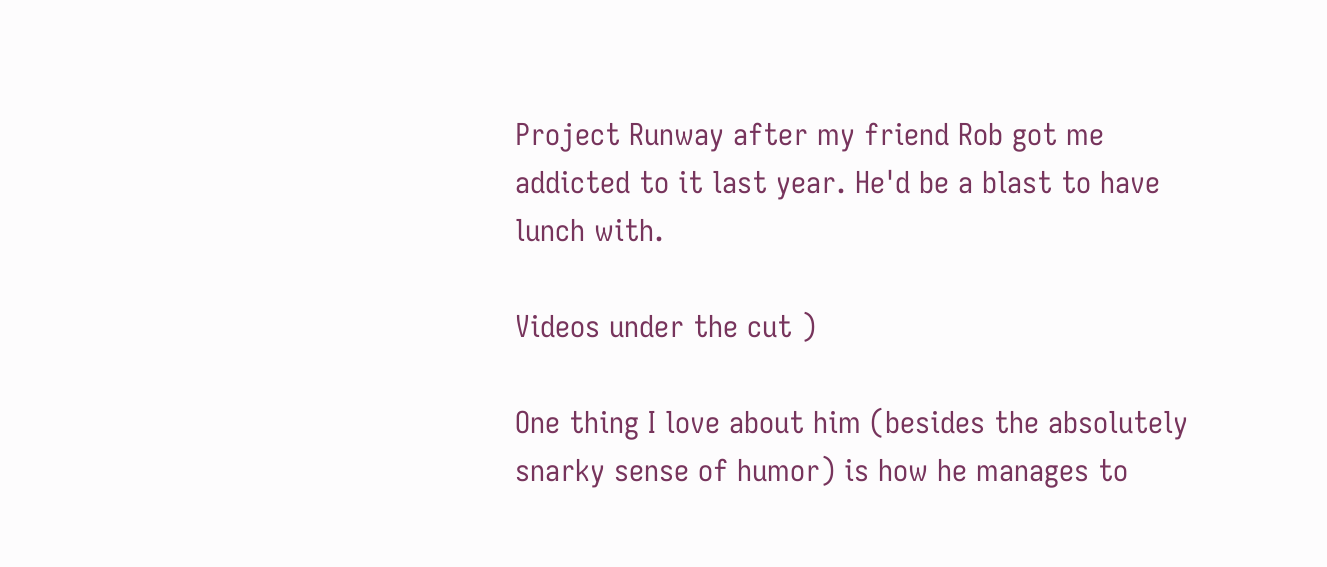Project Runway after my friend Rob got me addicted to it last year. He'd be a blast to have lunch with.

Videos under the cut )

One thing I love about him (besides the absolutely snarky sense of humor) is how he manages to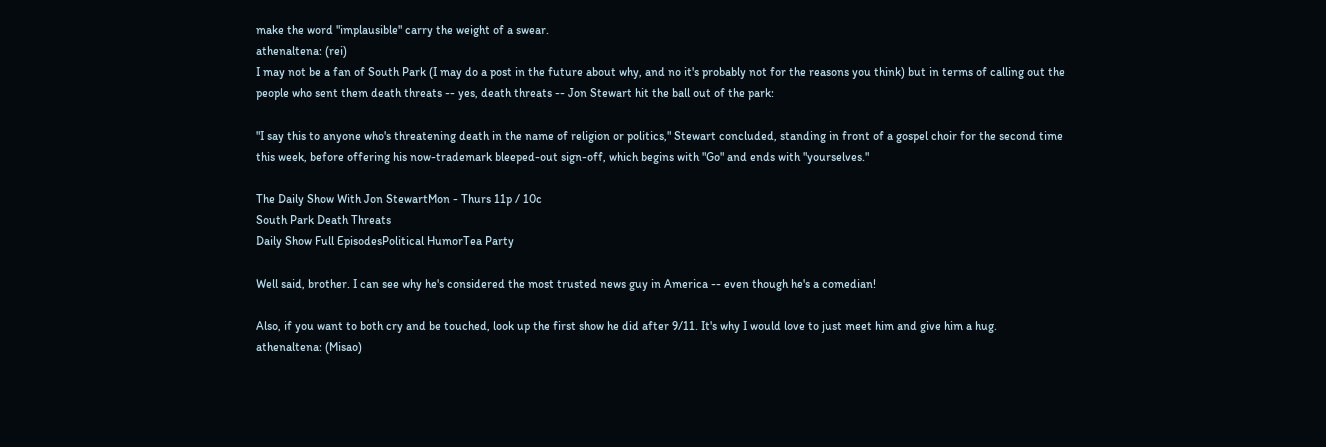make the word "implausible" carry the weight of a swear.
athenaltena: (rei)
I may not be a fan of South Park (I may do a post in the future about why, and no it's probably not for the reasons you think) but in terms of calling out the people who sent them death threats -- yes, death threats -- Jon Stewart hit the ball out of the park:

"I say this to anyone who's threatening death in the name of religion or politics," Stewart concluded, standing in front of a gospel choir for the second time this week, before offering his now-trademark bleeped-out sign-off, which begins with "Go" and ends with "yourselves."

The Daily Show With Jon StewartMon - Thurs 11p / 10c
South Park Death Threats
Daily Show Full EpisodesPolitical HumorTea Party

Well said, brother. I can see why he's considered the most trusted news guy in America -- even though he's a comedian!

Also, if you want to both cry and be touched, look up the first show he did after 9/11. It's why I would love to just meet him and give him a hug.
athenaltena: (Misao)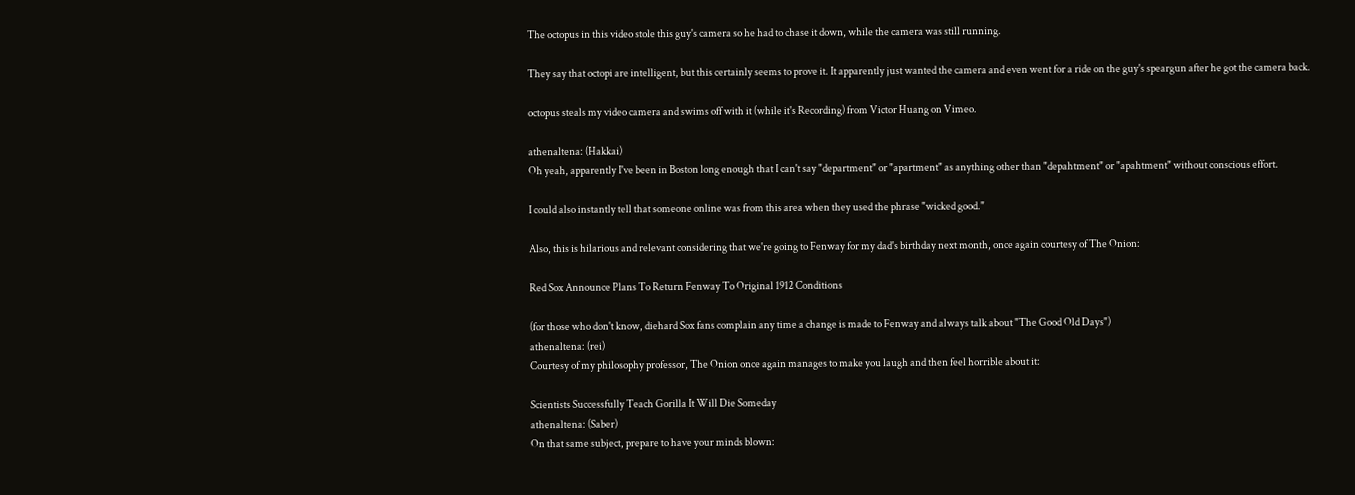The octopus in this video stole this guy's camera so he had to chase it down, while the camera was still running.

They say that octopi are intelligent, but this certainly seems to prove it. It apparently just wanted the camera and even went for a ride on the guy's speargun after he got the camera back.

octopus steals my video camera and swims off with it (while it's Recording) from Victor Huang on Vimeo.

athenaltena: (Hakkai)
Oh yeah, apparently I've been in Boston long enough that I can't say "department" or "apartment" as anything other than "depahtment" or "apahtment" without conscious effort.

I could also instantly tell that someone online was from this area when they used the phrase "wicked good."

Also, this is hilarious and relevant considering that we're going to Fenway for my dad's birthday next month, once again courtesy of The Onion:

Red Sox Announce Plans To Return Fenway To Original 1912 Conditions

(for those who don't know, diehard Sox fans complain any time a change is made to Fenway and always talk about "The Good Old Days")
athenaltena: (rei)
Courtesy of my philosophy professor, The Onion once again manages to make you laugh and then feel horrible about it:

Scientists Successfully Teach Gorilla It Will Die Someday
athenaltena: (Saber)
On that same subject, prepare to have your minds blown: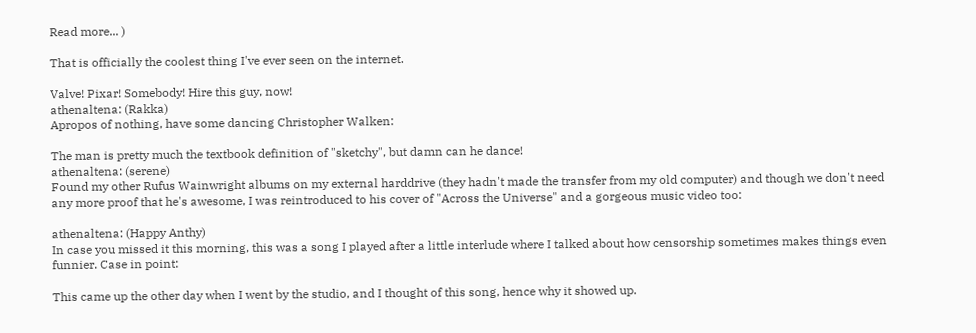Read more... )

That is officially the coolest thing I've ever seen on the internet.

Valve! Pixar! Somebody! Hire this guy, now!
athenaltena: (Rakka)
Apropos of nothing, have some dancing Christopher Walken:

The man is pretty much the textbook definition of "sketchy", but damn can he dance!
athenaltena: (serene)
Found my other Rufus Wainwright albums on my external harddrive (they hadn't made the transfer from my old computer) and though we don't need any more proof that he's awesome, I was reintroduced to his cover of "Across the Universe" and a gorgeous music video too:

athenaltena: (Happy Anthy)
In case you missed it this morning, this was a song I played after a little interlude where I talked about how censorship sometimes makes things even funnier. Case in point:

This came up the other day when I went by the studio, and I thought of this song, hence why it showed up.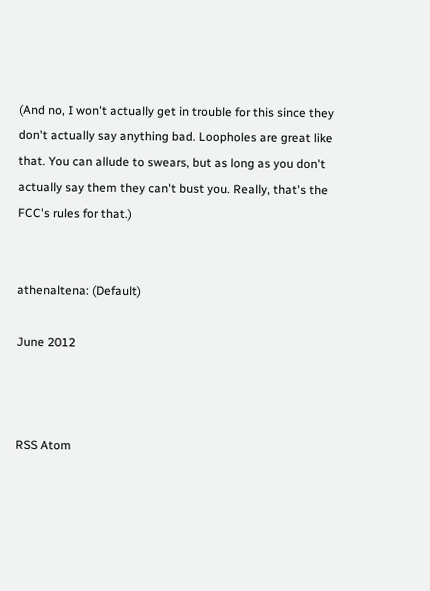(And no, I won't actually get in trouble for this since they don't actually say anything bad. Loopholes are great like that. You can allude to swears, but as long as you don't actually say them they can't bust you. Really, that's the FCC's rules for that.)


athenaltena: (Default)

June 2012



RSS Atom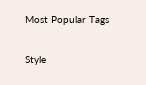Most Popular Tags

Style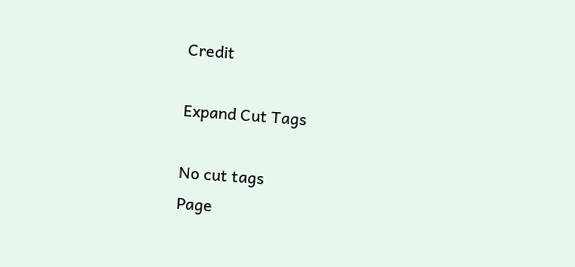Credit

Expand Cut Tags

No cut tags
Page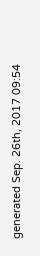generated Sep. 26th, 2017 09:54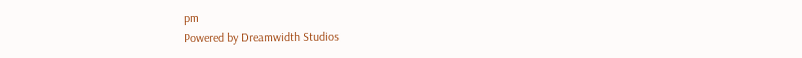pm
Powered by Dreamwidth Studios